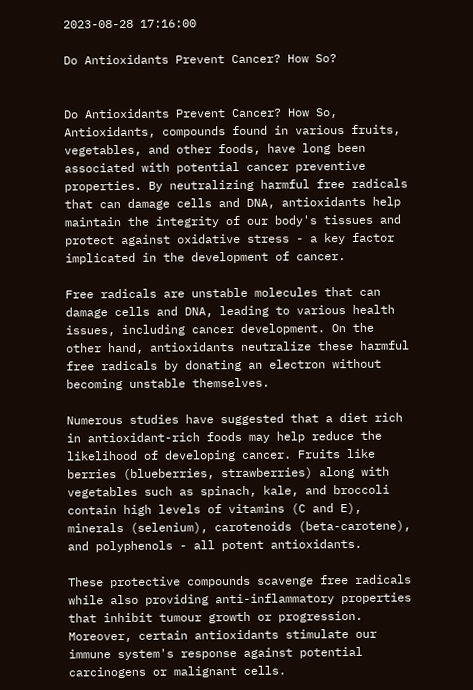2023-08-28 17:16:00

Do Antioxidants Prevent Cancer? How So?


Do Antioxidants Prevent Cancer? How So, Antioxidants, compounds found in various fruits, vegetables, and other foods, have long been associated with potential cancer preventive properties. By neutralizing harmful free radicals that can damage cells and DNA, antioxidants help maintain the integrity of our body's tissues and protect against oxidative stress - a key factor implicated in the development of cancer.

Free radicals are unstable molecules that can damage cells and DNA, leading to various health issues, including cancer development. On the other hand, antioxidants neutralize these harmful free radicals by donating an electron without becoming unstable themselves.

Numerous studies have suggested that a diet rich in antioxidant-rich foods may help reduce the likelihood of developing cancer. Fruits like berries (blueberries, strawberries) along with vegetables such as spinach, kale, and broccoli contain high levels of vitamins (C and E), minerals (selenium), carotenoids (beta-carotene), and polyphenols - all potent antioxidants.

These protective compounds scavenge free radicals while also providing anti-inflammatory properties that inhibit tumour growth or progression. Moreover, certain antioxidants stimulate our immune system's response against potential carcinogens or malignant cells.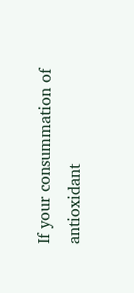If your consummation of antioxidant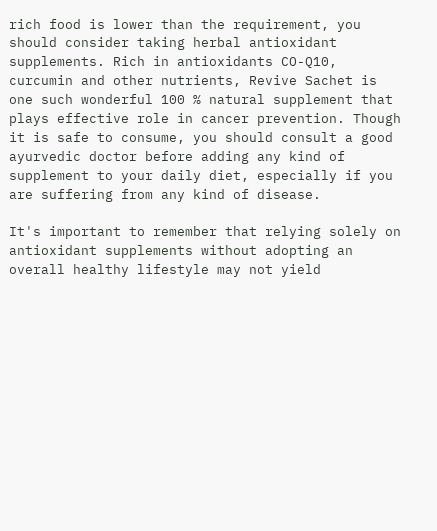rich food is lower than the requirement, you should consider taking herbal antioxidant supplements. Rich in antioxidants CO-Q10, curcumin and other nutrients, Revive Sachet is one such wonderful 100 % natural supplement that plays effective role in cancer prevention. Though it is safe to consume, you should consult a good ayurvedic doctor before adding any kind of supplement to your daily diet, especially if you are suffering from any kind of disease.

It's important to remember that relying solely on antioxidant supplements without adopting an overall healthy lifestyle may not yield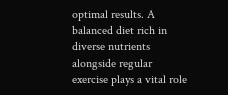optimal results. A balanced diet rich in diverse nutrients alongside regular exercise plays a vital role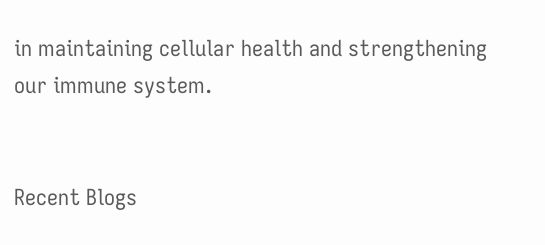in maintaining cellular health and strengthening our immune system.


Recent Blogs